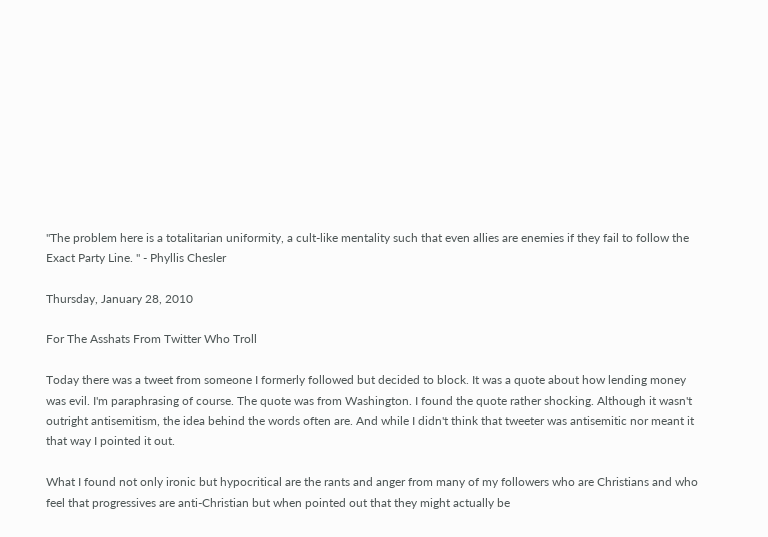"The problem here is a totalitarian uniformity, a cult-like mentality such that even allies are enemies if they fail to follow the Exact Party Line. " - Phyllis Chesler

Thursday, January 28, 2010

For The Asshats From Twitter Who Troll

Today there was a tweet from someone I formerly followed but decided to block. It was a quote about how lending money was evil. I'm paraphrasing of course. The quote was from Washington. I found the quote rather shocking. Although it wasn't outright antisemitism, the idea behind the words often are. And while I didn't think that tweeter was antisemitic nor meant it that way I pointed it out.

What I found not only ironic but hypocritical are the rants and anger from many of my followers who are Christians and who feel that progressives are anti-Christian but when pointed out that they might actually be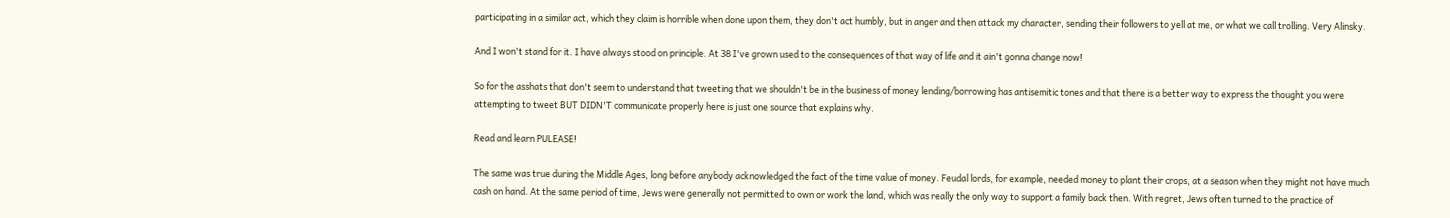participating in a similar act, which they claim is horrible when done upon them, they don't act humbly, but in anger and then attack my character, sending their followers to yell at me, or what we call trolling. Very Alinsky.

And I won't stand for it. I have always stood on principle. At 38 I've grown used to the consequences of that way of life and it ain't gonna change now!

So for the asshats that don't seem to understand that tweeting that we shouldn't be in the business of money lending/borrowing has antisemitic tones and that there is a better way to express the thought you were attempting to tweet BUT DIDN'T communicate properly here is just one source that explains why.

Read and learn PULEASE!

The same was true during the Middle Ages, long before anybody acknowledged the fact of the time value of money. Feudal lords, for example, needed money to plant their crops, at a season when they might not have much cash on hand. At the same period of time, Jews were generally not permitted to own or work the land, which was really the only way to support a family back then. With regret, Jews often turned to the practice of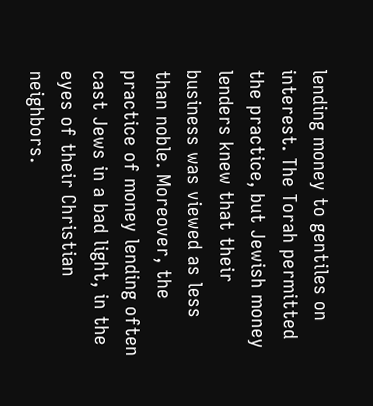lending money to gentiles on interest. The Torah permitted the practice, but Jewish money lenders knew that their business was viewed as less than noble. Moreover, the practice of money lending often cast Jews in a bad light, in the eyes of their Christian neighbors.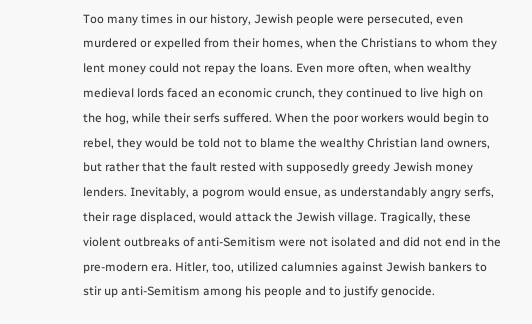Too many times in our history, Jewish people were persecuted, even murdered or expelled from their homes, when the Christians to whom they lent money could not repay the loans. Even more often, when wealthy medieval lords faced an economic crunch, they continued to live high on the hog, while their serfs suffered. When the poor workers would begin to rebel, they would be told not to blame the wealthy Christian land owners, but rather that the fault rested with supposedly greedy Jewish money lenders. Inevitably, a pogrom would ensue, as understandably angry serfs, their rage displaced, would attack the Jewish village. Tragically, these violent outbreaks of anti-Semitism were not isolated and did not end in the pre-modern era. Hitler, too, utilized calumnies against Jewish bankers to stir up anti-Semitism among his people and to justify genocide.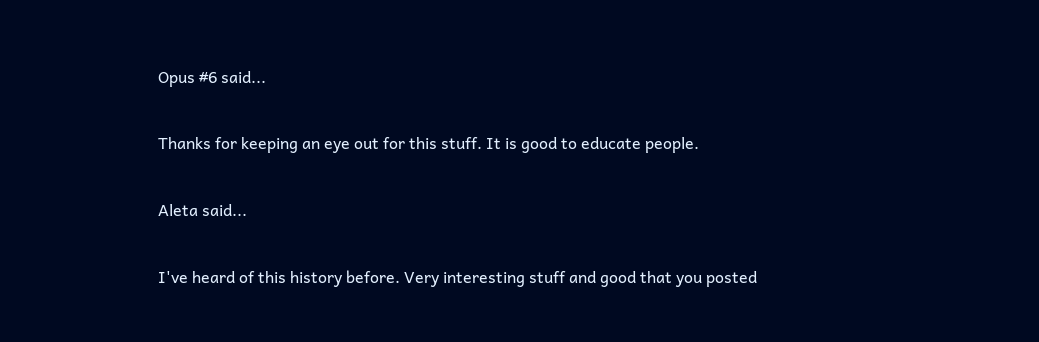Opus #6 said...

Thanks for keeping an eye out for this stuff. It is good to educate people.

Aleta said...

I've heard of this history before. Very interesting stuff and good that you posted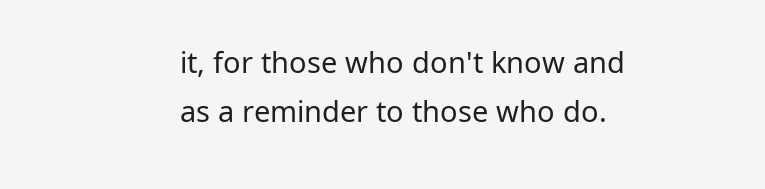it, for those who don't know and as a reminder to those who do.